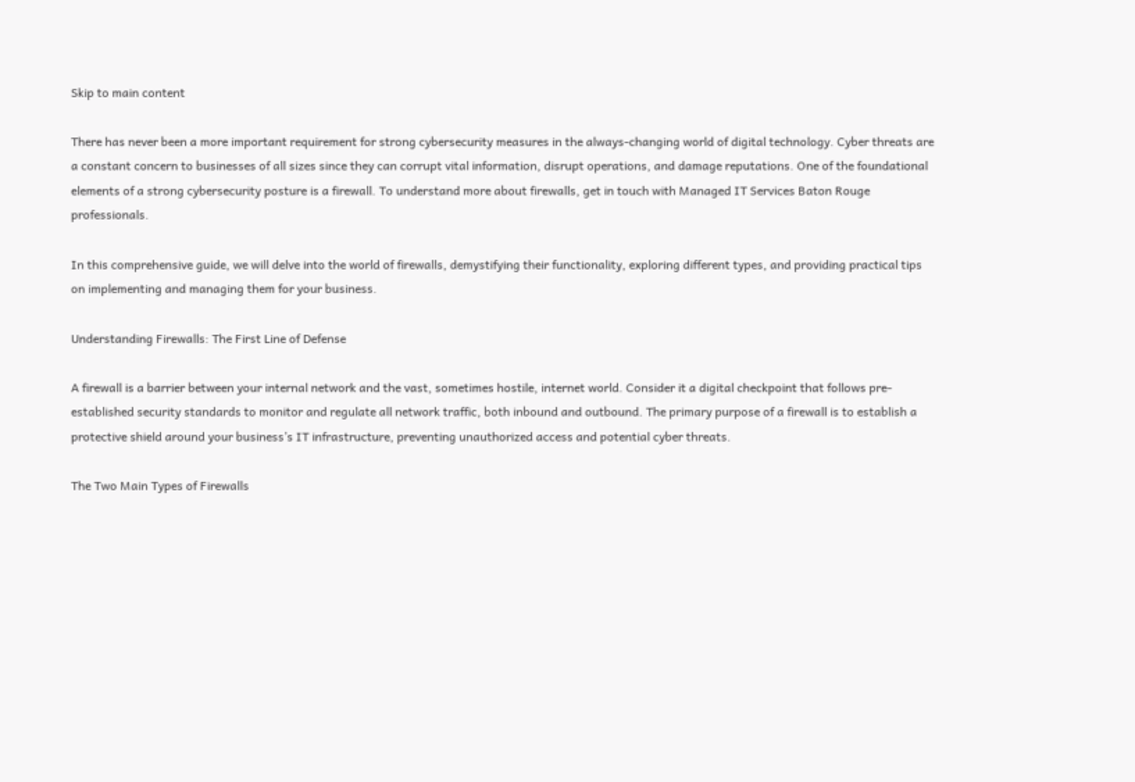Skip to main content

There has never been a more important requirement for strong cybersecurity measures in the always-changing world of digital technology. Cyber threats are a constant concern to businesses of all sizes since they can corrupt vital information, disrupt operations, and damage reputations. One of the foundational elements of a strong cybersecurity posture is a firewall. To understand more about firewalls, get in touch with Managed IT Services Baton Rouge professionals.

In this comprehensive guide, we will delve into the world of firewalls, demystifying their functionality, exploring different types, and providing practical tips on implementing and managing them for your business.

Understanding Firewalls: The First Line of Defense

A firewall is a barrier between your internal network and the vast, sometimes hostile, internet world. Consider it a digital checkpoint that follows pre-established security standards to monitor and regulate all network traffic, both inbound and outbound. The primary purpose of a firewall is to establish a protective shield around your business’s IT infrastructure, preventing unauthorized access and potential cyber threats.

The Two Main Types of Firewalls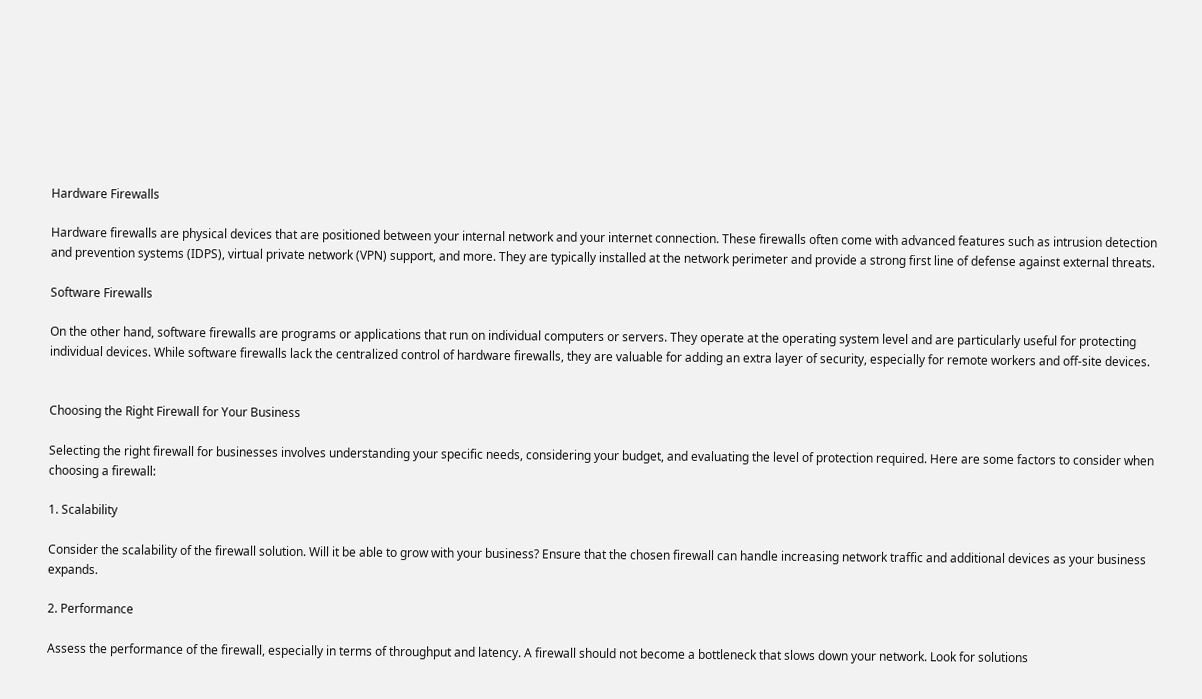Hardware Firewalls

Hardware firewalls are physical devices that are positioned between your internal network and your internet connection. These firewalls often come with advanced features such as intrusion detection and prevention systems (IDPS), virtual private network (VPN) support, and more. They are typically installed at the network perimeter and provide a strong first line of defense against external threats.

Software Firewalls

On the other hand, software firewalls are programs or applications that run on individual computers or servers. They operate at the operating system level and are particularly useful for protecting individual devices. While software firewalls lack the centralized control of hardware firewalls, they are valuable for adding an extra layer of security, especially for remote workers and off-site devices.


Choosing the Right Firewall for Your Business

Selecting the right firewall for businesses involves understanding your specific needs, considering your budget, and evaluating the level of protection required. Here are some factors to consider when choosing a firewall:

1. Scalability

Consider the scalability of the firewall solution. Will it be able to grow with your business? Ensure that the chosen firewall can handle increasing network traffic and additional devices as your business expands.

2. Performance

Assess the performance of the firewall, especially in terms of throughput and latency. A firewall should not become a bottleneck that slows down your network. Look for solutions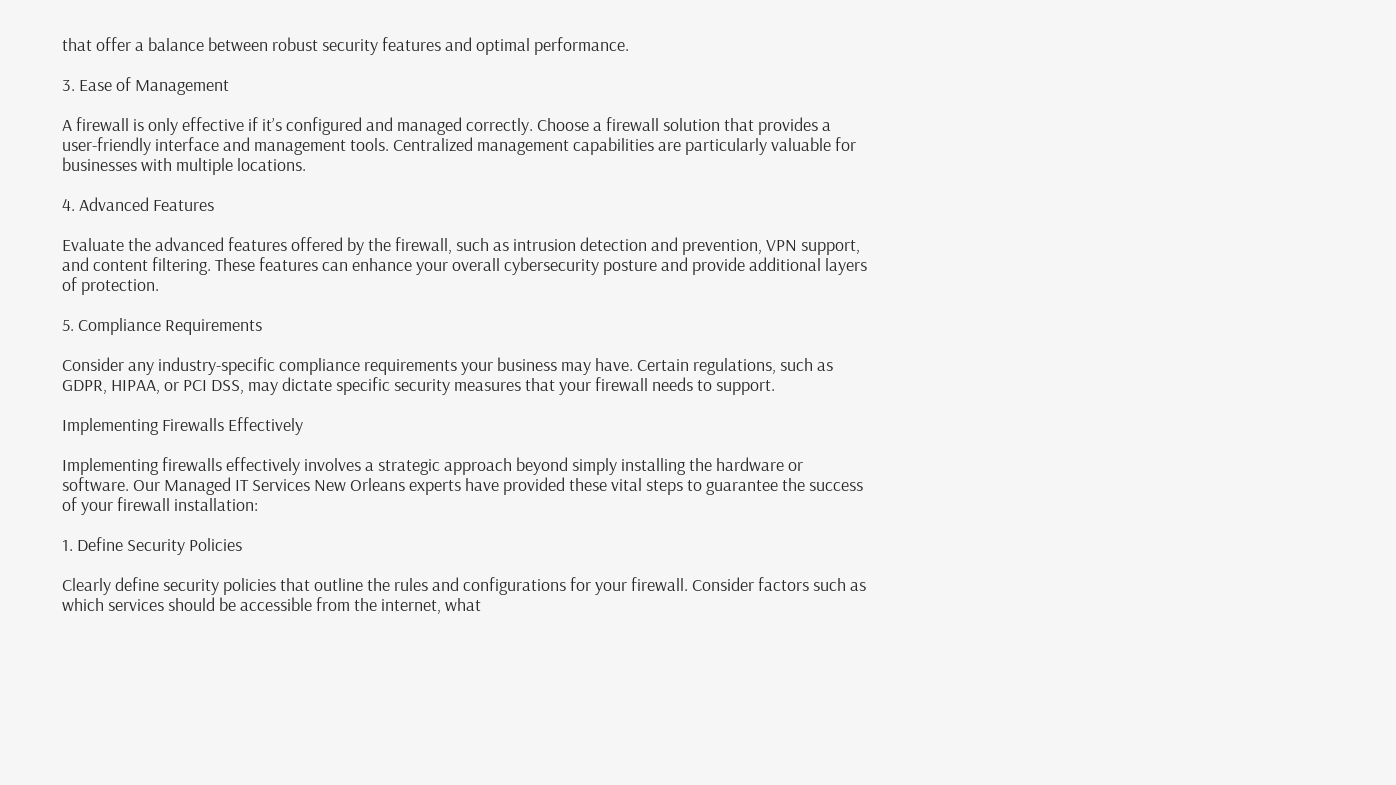that offer a balance between robust security features and optimal performance.

3. Ease of Management

A firewall is only effective if it’s configured and managed correctly. Choose a firewall solution that provides a user-friendly interface and management tools. Centralized management capabilities are particularly valuable for businesses with multiple locations.

4. Advanced Features

Evaluate the advanced features offered by the firewall, such as intrusion detection and prevention, VPN support, and content filtering. These features can enhance your overall cybersecurity posture and provide additional layers of protection.

5. Compliance Requirements

Consider any industry-specific compliance requirements your business may have. Certain regulations, such as GDPR, HIPAA, or PCI DSS, may dictate specific security measures that your firewall needs to support.

Implementing Firewalls Effectively

Implementing firewalls effectively involves a strategic approach beyond simply installing the hardware or software. Our Managed IT Services New Orleans experts have provided these vital steps to guarantee the success of your firewall installation:

1. Define Security Policies

Clearly define security policies that outline the rules and configurations for your firewall. Consider factors such as which services should be accessible from the internet, what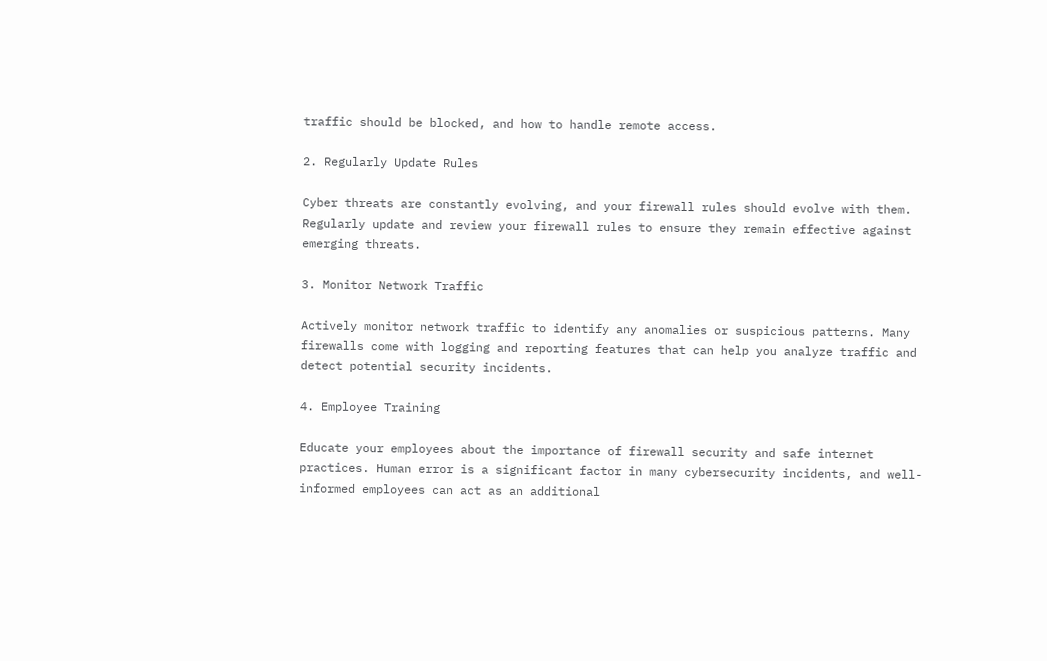traffic should be blocked, and how to handle remote access.

2. Regularly Update Rules

Cyber threats are constantly evolving, and your firewall rules should evolve with them. Regularly update and review your firewall rules to ensure they remain effective against emerging threats.

3. Monitor Network Traffic

Actively monitor network traffic to identify any anomalies or suspicious patterns. Many firewalls come with logging and reporting features that can help you analyze traffic and detect potential security incidents.

4. Employee Training

Educate your employees about the importance of firewall security and safe internet practices. Human error is a significant factor in many cybersecurity incidents, and well-informed employees can act as an additional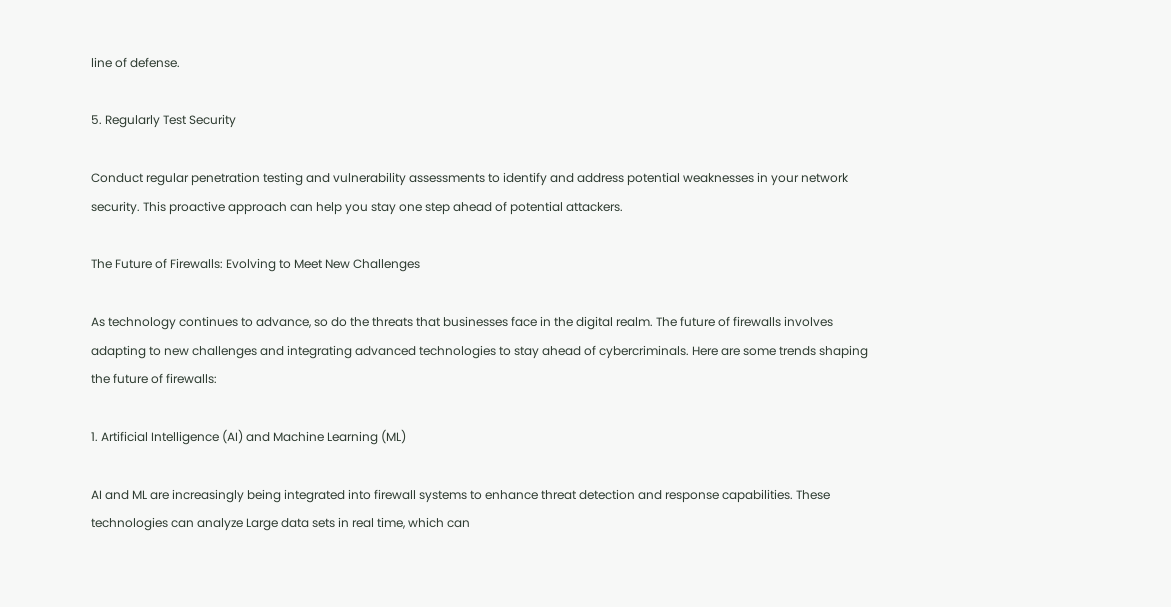line of defense.

5. Regularly Test Security

Conduct regular penetration testing and vulnerability assessments to identify and address potential weaknesses in your network security. This proactive approach can help you stay one step ahead of potential attackers.

The Future of Firewalls: Evolving to Meet New Challenges

As technology continues to advance, so do the threats that businesses face in the digital realm. The future of firewalls involves adapting to new challenges and integrating advanced technologies to stay ahead of cybercriminals. Here are some trends shaping the future of firewalls:

1. Artificial Intelligence (AI) and Machine Learning (ML)

AI and ML are increasingly being integrated into firewall systems to enhance threat detection and response capabilities. These technologies can analyze Large data sets in real time, which can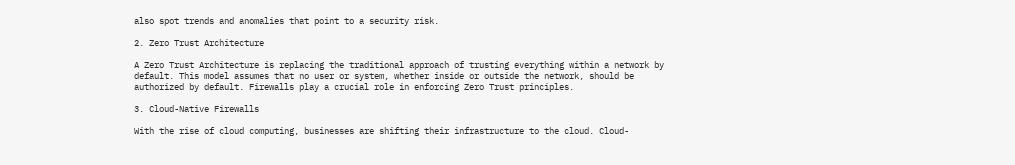also spot trends and anomalies that point to a security risk.

2. Zero Trust Architecture

A Zero Trust Architecture is replacing the traditional approach of trusting everything within a network by default. This model assumes that no user or system, whether inside or outside the network, should be authorized by default. Firewalls play a crucial role in enforcing Zero Trust principles.

3. Cloud-Native Firewalls

With the rise of cloud computing, businesses are shifting their infrastructure to the cloud. Cloud-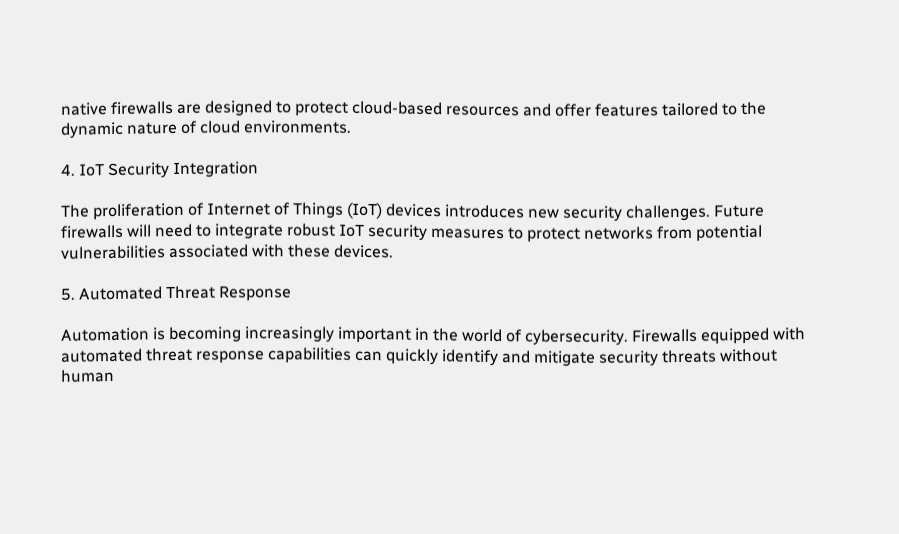native firewalls are designed to protect cloud-based resources and offer features tailored to the dynamic nature of cloud environments.

4. IoT Security Integration

The proliferation of Internet of Things (IoT) devices introduces new security challenges. Future firewalls will need to integrate robust IoT security measures to protect networks from potential vulnerabilities associated with these devices.

5. Automated Threat Response

Automation is becoming increasingly important in the world of cybersecurity. Firewalls equipped with automated threat response capabilities can quickly identify and mitigate security threats without human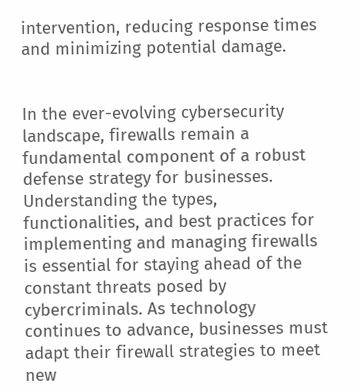intervention, reducing response times and minimizing potential damage.


In the ever-evolving cybersecurity landscape, firewalls remain a fundamental component of a robust defense strategy for businesses. Understanding the types, functionalities, and best practices for implementing and managing firewalls is essential for staying ahead of the constant threats posed by cybercriminals. As technology continues to advance, businesses must adapt their firewall strategies to meet new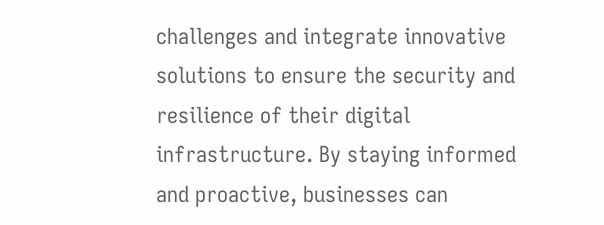challenges and integrate innovative solutions to ensure the security and resilience of their digital infrastructure. By staying informed and proactive, businesses can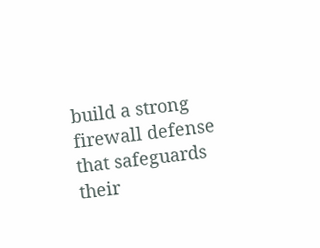build a strong firewall defense that safeguards their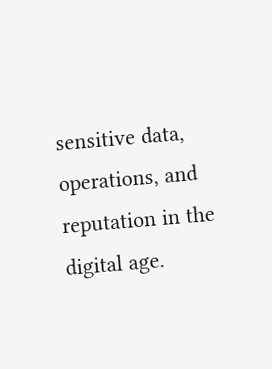sensitive data, operations, and reputation in the digital age.